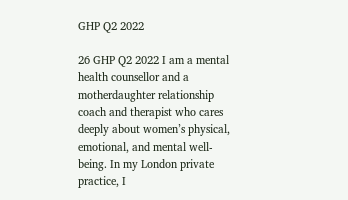GHP Q2 2022

26 GHP Q2 2022 I am a mental health counsellor and a motherdaughter relationship coach and therapist who cares deeply about women’s physical, emotional, and mental well-being. In my London private practice, I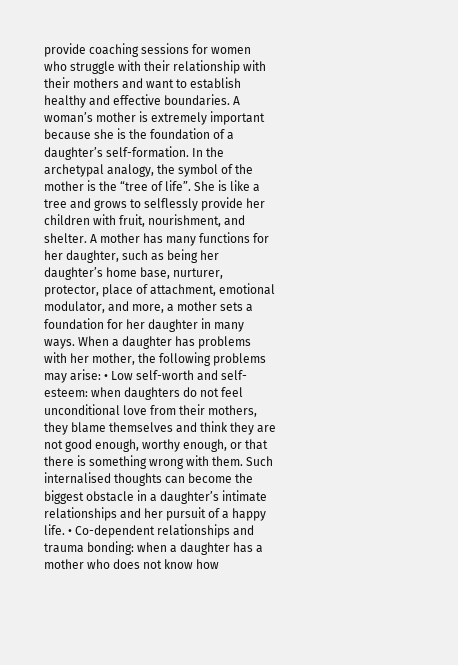provide coaching sessions for women who struggle with their relationship with their mothers and want to establish healthy and effective boundaries. A woman’s mother is extremely important because she is the foundation of a daughter’s self-formation. In the archetypal analogy, the symbol of the mother is the “tree of life”. She is like a tree and grows to selflessly provide her children with fruit, nourishment, and shelter. A mother has many functions for her daughter, such as being her daughter’s home base, nurturer, protector, place of attachment, emotional modulator, and more, a mother sets a foundation for her daughter in many ways. When a daughter has problems with her mother, the following problems may arise: • Low self-worth and self-esteem: when daughters do not feel unconditional love from their mothers, they blame themselves and think they are not good enough, worthy enough, or that there is something wrong with them. Such internalised thoughts can become the biggest obstacle in a daughter’s intimate relationships and her pursuit of a happy life. • Co-dependent relationships and trauma bonding: when a daughter has a mother who does not know how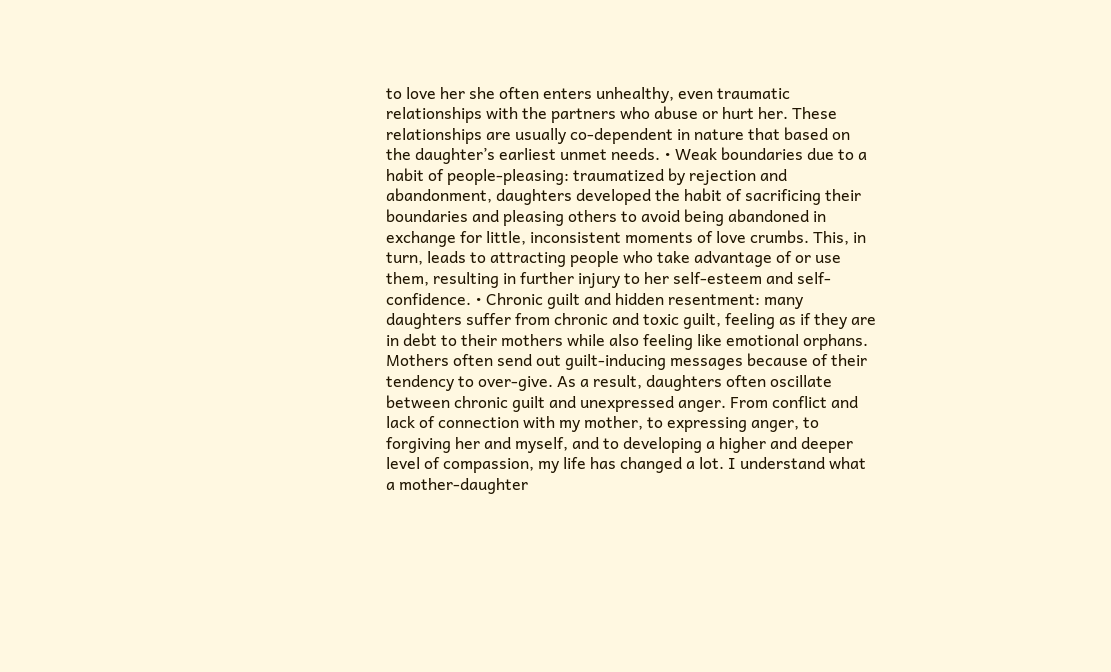to love her she often enters unhealthy, even traumatic relationships with the partners who abuse or hurt her. These relationships are usually co-dependent in nature that based on the daughter’s earliest unmet needs. • Weak boundaries due to a habit of people-pleasing: traumatized by rejection and abandonment, daughters developed the habit of sacrificing their boundaries and pleasing others to avoid being abandoned in exchange for little, inconsistent moments of love crumbs. This, in turn, leads to attracting people who take advantage of or use them, resulting in further injury to her self-esteem and self-confidence. • Chronic guilt and hidden resentment: many daughters suffer from chronic and toxic guilt, feeling as if they are in debt to their mothers while also feeling like emotional orphans. Mothers often send out guilt-inducing messages because of their tendency to over-give. As a result, daughters often oscillate between chronic guilt and unexpressed anger. From conflict and lack of connection with my mother, to expressing anger, to forgiving her and myself, and to developing a higher and deeper level of compassion, my life has changed a lot. I understand what a mother-daughter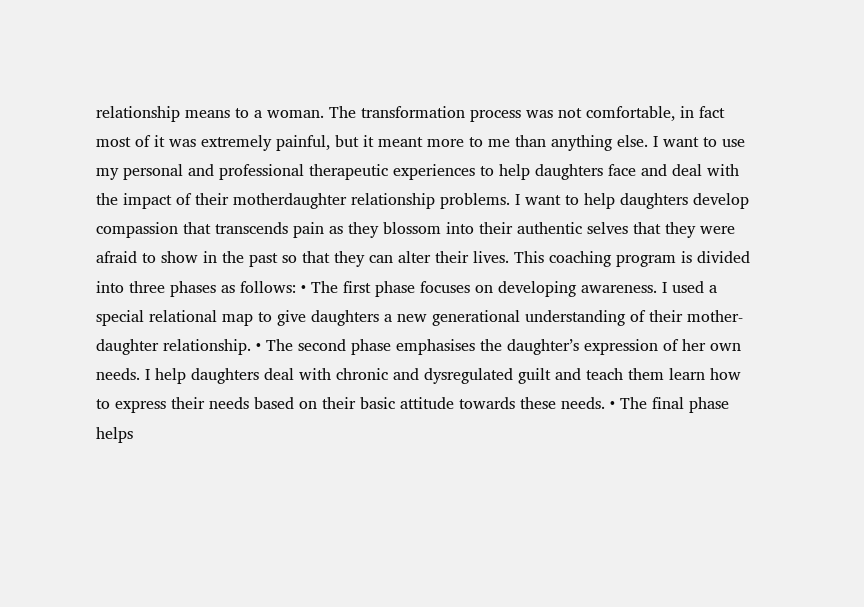relationship means to a woman. The transformation process was not comfortable, in fact most of it was extremely painful, but it meant more to me than anything else. I want to use my personal and professional therapeutic experiences to help daughters face and deal with the impact of their motherdaughter relationship problems. I want to help daughters develop compassion that transcends pain as they blossom into their authentic selves that they were afraid to show in the past so that they can alter their lives. This coaching program is divided into three phases as follows: • The first phase focuses on developing awareness. I used a special relational map to give daughters a new generational understanding of their mother-daughter relationship. • The second phase emphasises the daughter’s expression of her own needs. I help daughters deal with chronic and dysregulated guilt and teach them learn how to express their needs based on their basic attitude towards these needs. • The final phase helps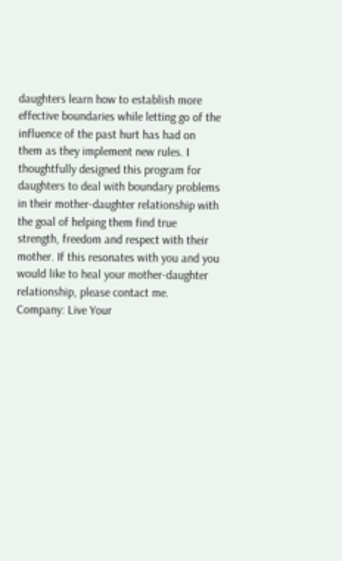daughters learn how to establish more effective boundaries while letting go of the influence of the past hurt has had on them as they implement new rules. I thoughtfully designed this program for daughters to deal with boundary problems in their mother-daughter relationship with the goal of helping them find true strength, freedom and respect with their mother. If this resonates with you and you would like to heal your mother-daughter relationship, please contact me. Company: Live Your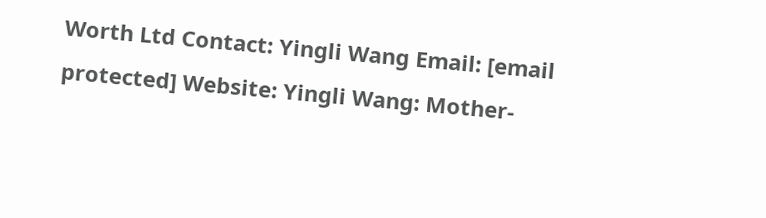Worth Ltd Contact: Yingli Wang Email: [email protected] Website: Yingli Wang: Mother-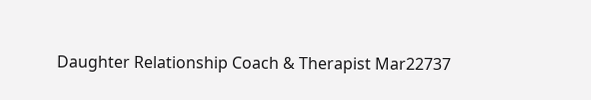Daughter Relationship Coach & Therapist Mar22737